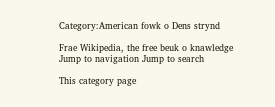Category:American fowk o Dens strynd

Frae Wikipedia, the free beuk o knawledge
Jump to navigation Jump to search

This category page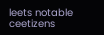leets notable ceetizens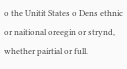o the Unitit States o Dens ethnic or naitional oreegin or strynd, whether pairtial or full.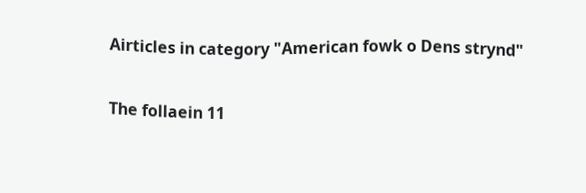Airticles in category "American fowk o Dens strynd"

The follaein 11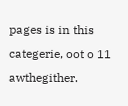pages is in this categerie, oot o 11 awthegither.